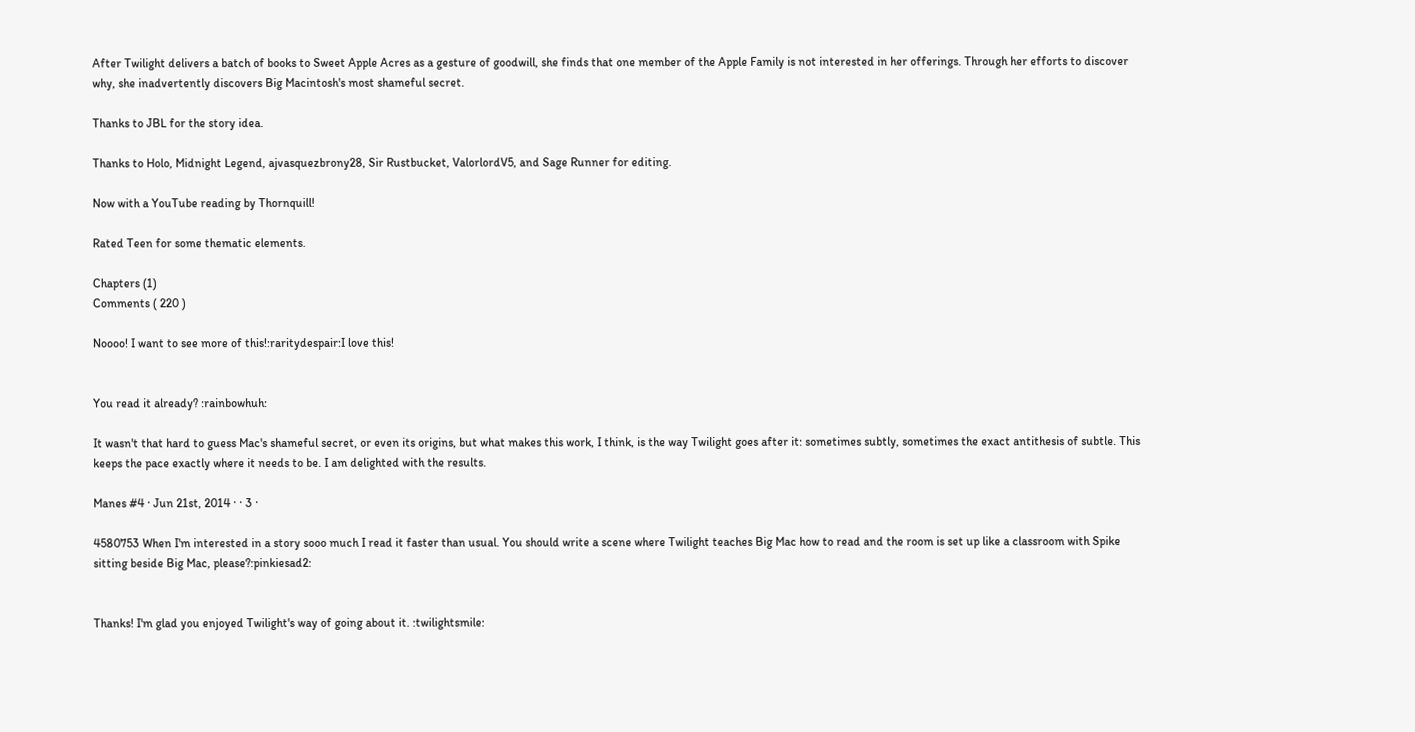After Twilight delivers a batch of books to Sweet Apple Acres as a gesture of goodwill, she finds that one member of the Apple Family is not interested in her offerings. Through her efforts to discover why, she inadvertently discovers Big Macintosh's most shameful secret.

Thanks to JBL for the story idea.

Thanks to Holo, Midnight Legend, ajvasquezbrony28, Sir Rustbucket, ValorlordV5, and Sage Runner for editing.

Now with a YouTube reading by Thornquill!

Rated Teen for some thematic elements.

Chapters (1)
Comments ( 220 )

Noooo! I want to see more of this!:raritydespair:I love this!


You read it already? :rainbowhuh:

It wasn't that hard to guess Mac's shameful secret, or even its origins, but what makes this work, I think, is the way Twilight goes after it: sometimes subtly, sometimes the exact antithesis of subtle. This keeps the pace exactly where it needs to be. I am delighted with the results.

Manes #4 · Jun 21st, 2014 · · 3 ·

4580753 When I'm interested in a story sooo much I read it faster than usual. You should write a scene where Twilight teaches Big Mac how to read and the room is set up like a classroom with Spike sitting beside Big Mac, please?:pinkiesad2:


Thanks! I'm glad you enjoyed Twilight's way of going about it. :twilightsmile: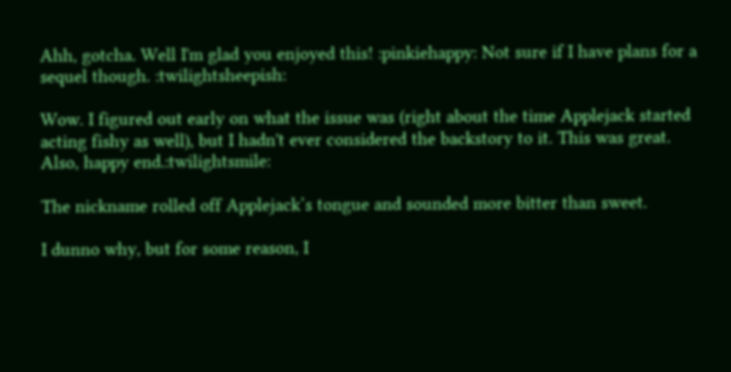Ahh, gotcha. Well I'm glad you enjoyed this! :pinkiehappy: Not sure if I have plans for a sequel though. :twilightsheepish:

Wow. I figured out early on what the issue was (right about the time Applejack started acting fishy as well), but I hadn't ever considered the backstory to it. This was great. Also, happy end.:twilightsmile:

The nickname rolled off Applejack’s tongue and sounded more bitter than sweet.

I dunno why, but for some reason, I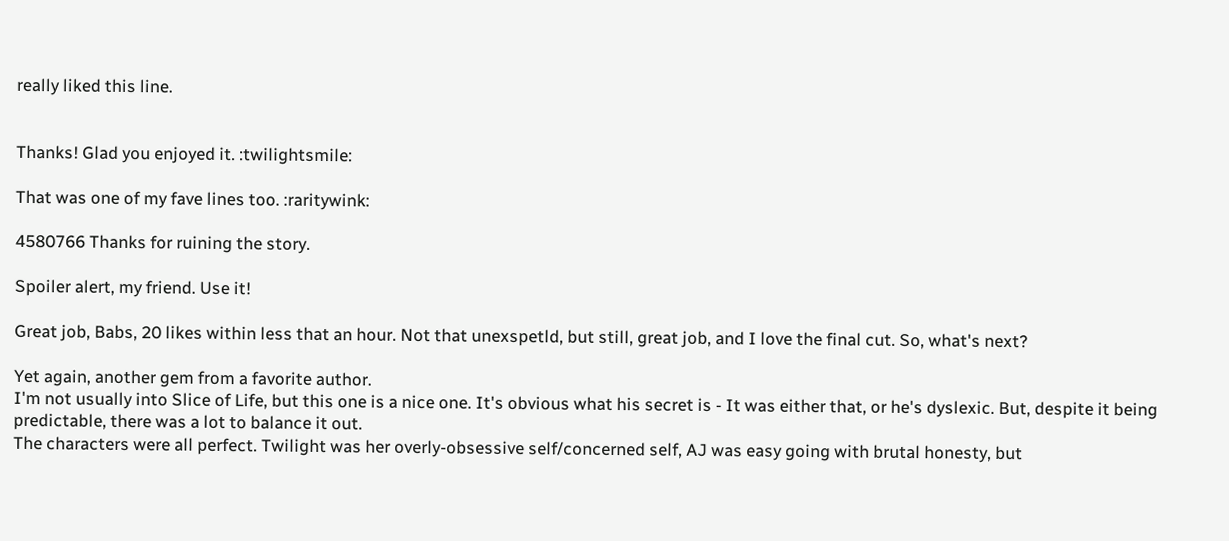really liked this line.


Thanks! Glad you enjoyed it. :twilightsmile:

That was one of my fave lines too. :raritywink:

4580766 Thanks for ruining the story.

Spoiler alert, my friend. Use it!

Great job, Babs, 20 likes within less that an hour. Not that unexspetld, but still, great job, and I love the final cut. So, what's next?

Yet again, another gem from a favorite author.
I'm not usually into Slice of Life, but this one is a nice one. It's obvious what his secret is - It was either that, or he's dyslexic. But, despite it being predictable, there was a lot to balance it out.
The characters were all perfect. Twilight was her overly-obsessive self/concerned self, AJ was easy going with brutal honesty, but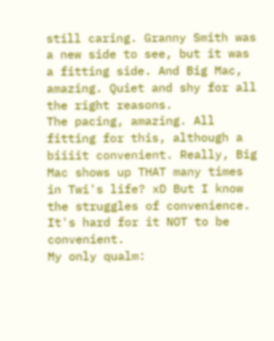still caring. Granny Smith was a new side to see, but it was a fitting side. And Big Mac, amazing. Quiet and shy for all the right reasons.
The pacing, amazing. All fitting for this, although a biiiit convenient. Really, Big Mac shows up THAT many times in Twi's life? xD But I know the struggles of convenience. It's hard for it NOT to be convenient.
My only qualm: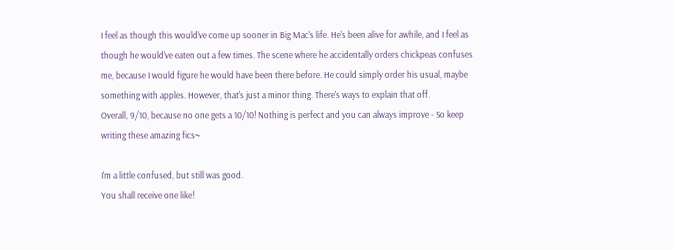I feel as though this would've come up sooner in Big Mac's life. He's been alive for awhile, and I feel as though he would've eaten out a few times. The scene where he accidentally orders chickpeas confuses me, because I would figure he would have been there before. He could simply order his usual, maybe something with apples. However, that's just a minor thing. There's ways to explain that off.
Overall, 9/10, because no one gets a 10/10! Nothing is perfect and you can always improve - So keep writing these amazing fics~

I'm a little confused, but still was good.
You shall receive one like!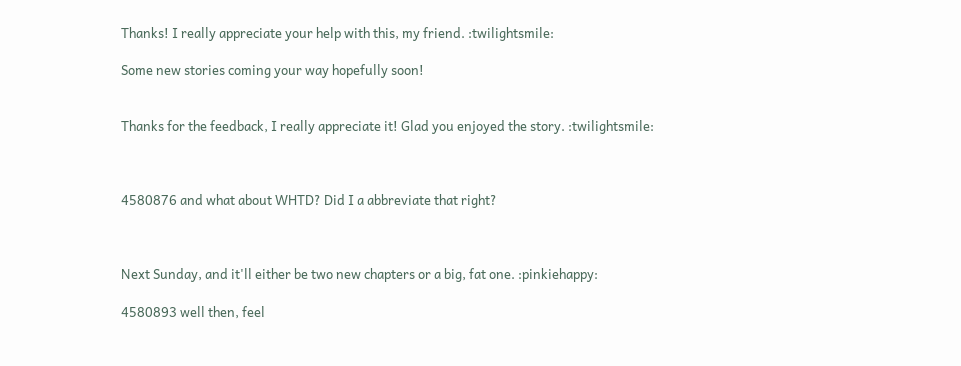Thanks! I really appreciate your help with this, my friend. :twilightsmile:

Some new stories coming your way hopefully soon!


Thanks for the feedback, I really appreciate it! Glad you enjoyed the story. :twilightsmile:



4580876 and what about WHTD? Did I a abbreviate that right?



Next Sunday, and it'll either be two new chapters or a big, fat one. :pinkiehappy:

4580893 well then, feel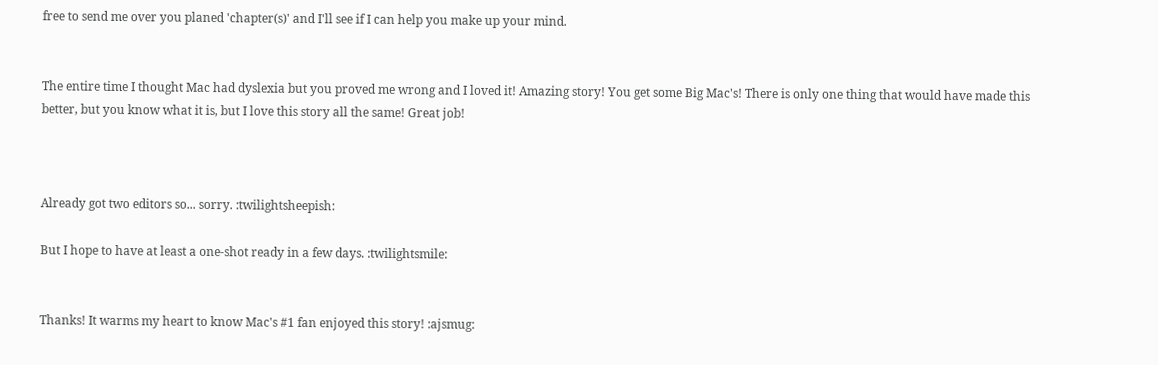free to send me over you planed 'chapter(s)' and I'll see if I can help you make up your mind.


The entire time I thought Mac had dyslexia but you proved me wrong and I loved it! Amazing story! You get some Big Mac's! There is only one thing that would have made this better, but you know what it is, but I love this story all the same! Great job!



Already got two editors so... sorry. :twilightsheepish:

But I hope to have at least a one-shot ready in a few days. :twilightsmile:


Thanks! It warms my heart to know Mac's #1 fan enjoyed this story! :ajsmug: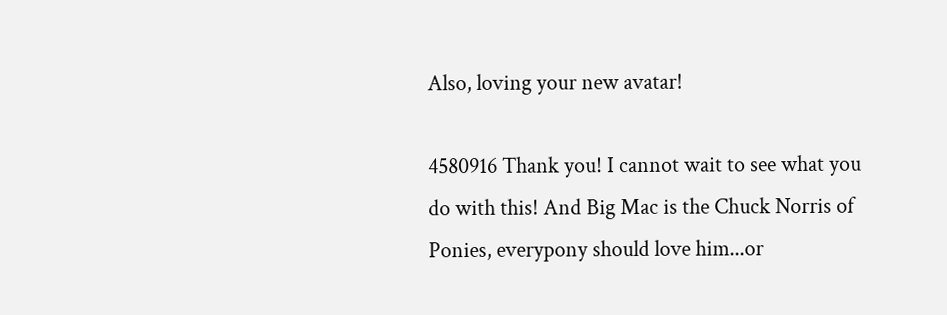Also, loving your new avatar!

4580916 Thank you! I cannot wait to see what you do with this! And Big Mac is the Chuck Norris of Ponies, everypony should love him...or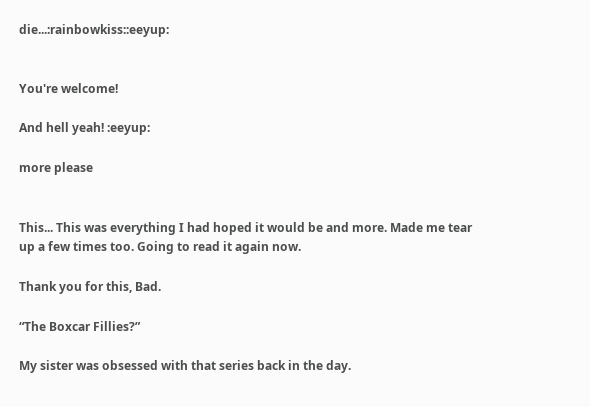die...:rainbowkiss::eeyup:


You're welcome!

And hell yeah! :eeyup:

more please


This... This was everything I had hoped it would be and more. Made me tear up a few times too. Going to read it again now.

Thank you for this, Bad.

“The Boxcar Fillies?”

My sister was obsessed with that series back in the day.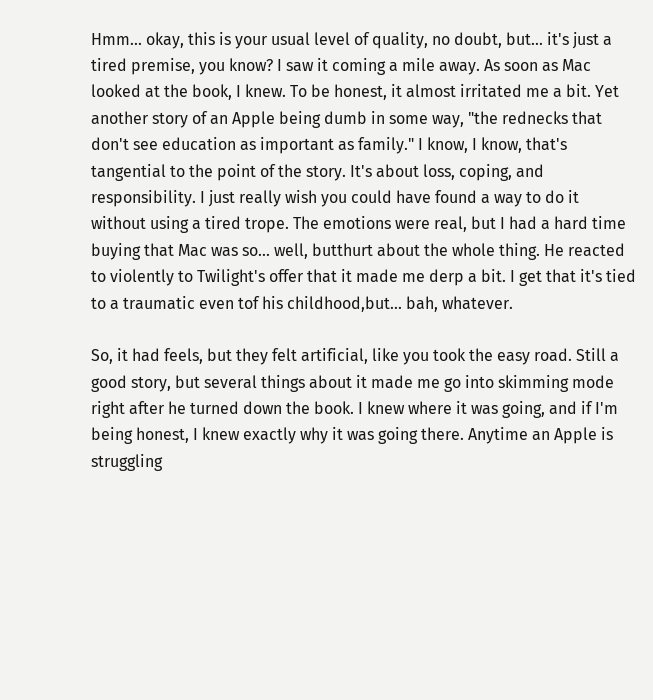Hmm... okay, this is your usual level of quality, no doubt, but... it's just a tired premise, you know? I saw it coming a mile away. As soon as Mac looked at the book, I knew. To be honest, it almost irritated me a bit. Yet another story of an Apple being dumb in some way, "the rednecks that don't see education as important as family." I know, I know, that's tangential to the point of the story. It's about loss, coping, and responsibility. I just really wish you could have found a way to do it without using a tired trope. The emotions were real, but I had a hard time buying that Mac was so... well, butthurt about the whole thing. He reacted to violently to Twilight's offer that it made me derp a bit. I get that it's tied to a traumatic even tof his childhood,but... bah, whatever.

So, it had feels, but they felt artificial, like you took the easy road. Still a good story, but several things about it made me go into skimming mode right after he turned down the book. I knew where it was going, and if I'm being honest, I knew exactly why it was going there. Anytime an Apple is struggling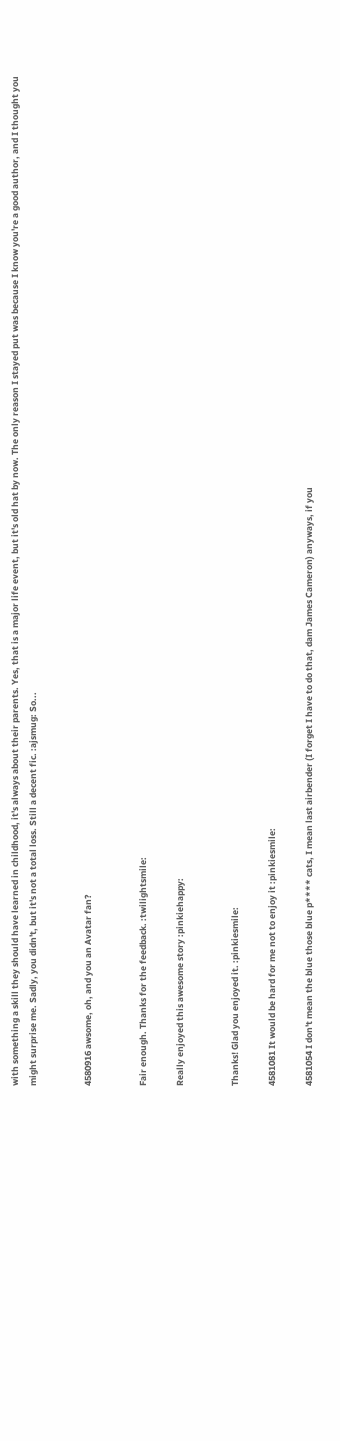with something a skill they should have learned in childhood, it's always about their parents. Yes, that is a major life event, but it's old hat by now. The only reason I stayed put was because I know you're a good author, and I thought you might surprise me. Sadly, you didn't, but it's not a total loss. Still a decent fic. :ajsmug: So...


4580916 awsome, oh, and you an Avatar fan?


Fair enough. Thanks for the feedback. :twilightsmile:

Really enjoyed this awesome story :pinkiehappy:


Thanks! Glad you enjoyed it. :pinkiesmile:

4581081 It would be hard for me not to enjoy it :pinkiesmile:

4581054 I don't mean the blue those blue p**** cats, I mean last airbender (I forget I have to do that, dam James Cameron) anyways, if you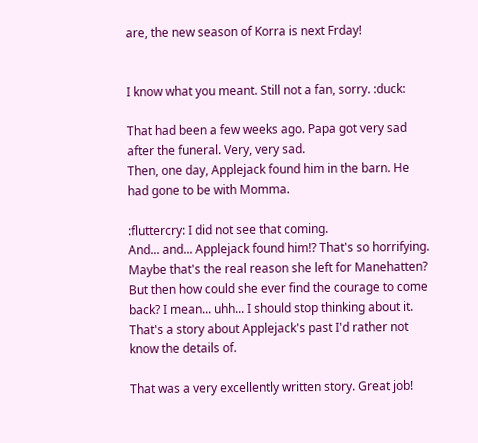are, the new season of Korra is next Frday!


I know what you meant. Still not a fan, sorry. :duck:

That had been a few weeks ago. Papa got very sad after the funeral. Very, very sad.
Then, one day, Applejack found him in the barn. He had gone to be with Momma.

:fluttercry: I did not see that coming.
And... and... Applejack found him!? That's so horrifying. Maybe that's the real reason she left for Manehatten? But then how could she ever find the courage to come back? I mean... uhh... I should stop thinking about it. That's a story about Applejack's past I'd rather not know the details of.

That was a very excellently written story. Great job!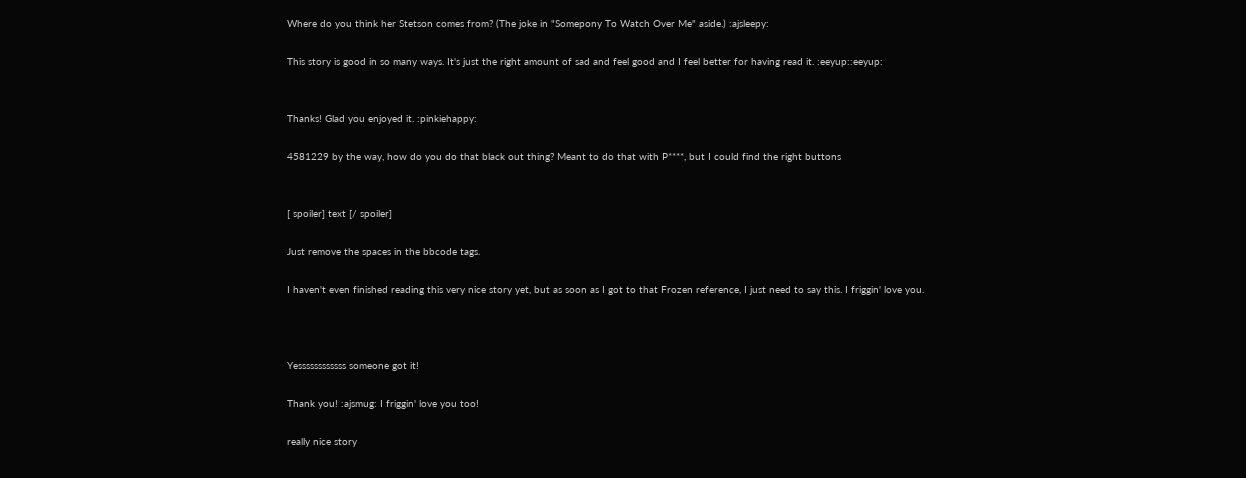Where do you think her Stetson comes from? (The joke in "Somepony To Watch Over Me" aside.) :ajsleepy:

This story is good in so many ways. It's just the right amount of sad and feel good and I feel better for having read it. :eeyup::eeyup:


Thanks! Glad you enjoyed it. :pinkiehappy:

4581229 by the way, how do you do that black out thing? Meant to do that with P****, but I could find the right buttons


[ spoiler] text [/ spoiler]

Just remove the spaces in the bbcode tags.

I haven't even finished reading this very nice story yet, but as soon as I got to that Frozen reference, I just need to say this. I friggin' love you.



Yessssssssssss someone got it!

Thank you! :ajsmug: I friggin' love you too!

really nice story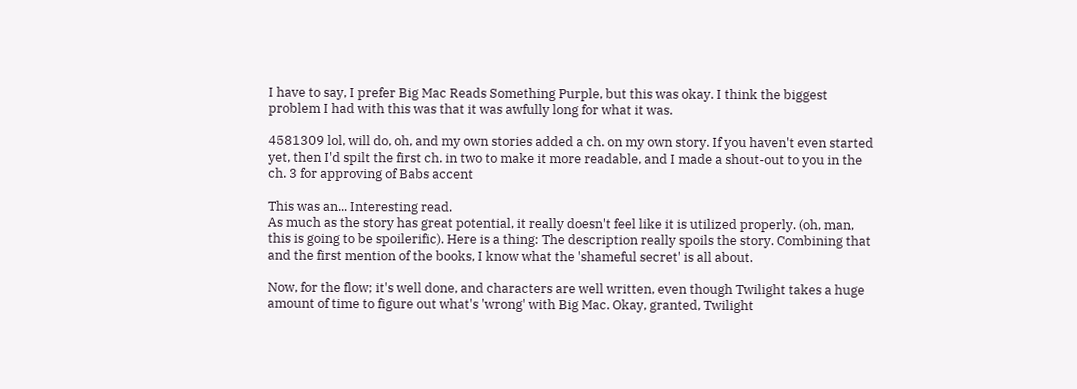I have to say, I prefer Big Mac Reads Something Purple, but this was okay. I think the biggest problem I had with this was that it was awfully long for what it was.

4581309 lol, will do, oh, and my own stories added a ch. on my own story. If you haven't even started yet, then I'd spilt the first ch. in two to make it more readable, and I made a shout-out to you in the ch. 3 for approving of Babs accent

This was an... Interesting read.
As much as the story has great potential, it really doesn't feel like it is utilized properly. (oh, man, this is going to be spoilerific). Here is a thing: The description really spoils the story. Combining that and the first mention of the books, I know what the 'shameful secret' is all about.

Now, for the flow; it's well done, and characters are well written, even though Twilight takes a huge amount of time to figure out what's 'wrong' with Big Mac. Okay, granted, Twilight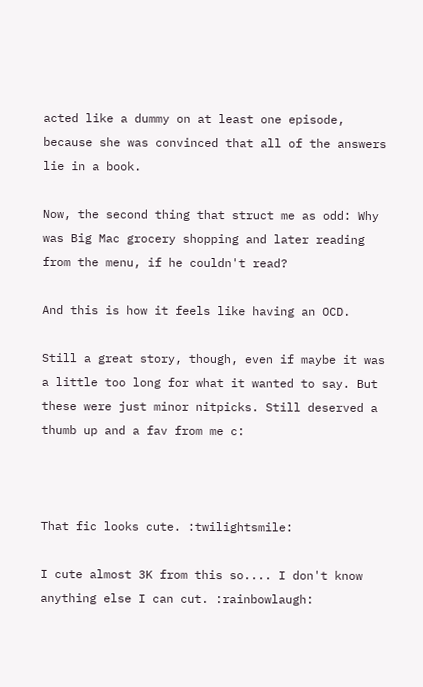acted like a dummy on at least one episode, because she was convinced that all of the answers lie in a book.

Now, the second thing that struct me as odd: Why was Big Mac grocery shopping and later reading from the menu, if he couldn't read?

And this is how it feels like having an OCD.

Still a great story, though, even if maybe it was a little too long for what it wanted to say. But these were just minor nitpicks. Still deserved a thumb up and a fav from me c:



That fic looks cute. :twilightsmile:

I cute almost 3K from this so.... I don't know anything else I can cut. :rainbowlaugh: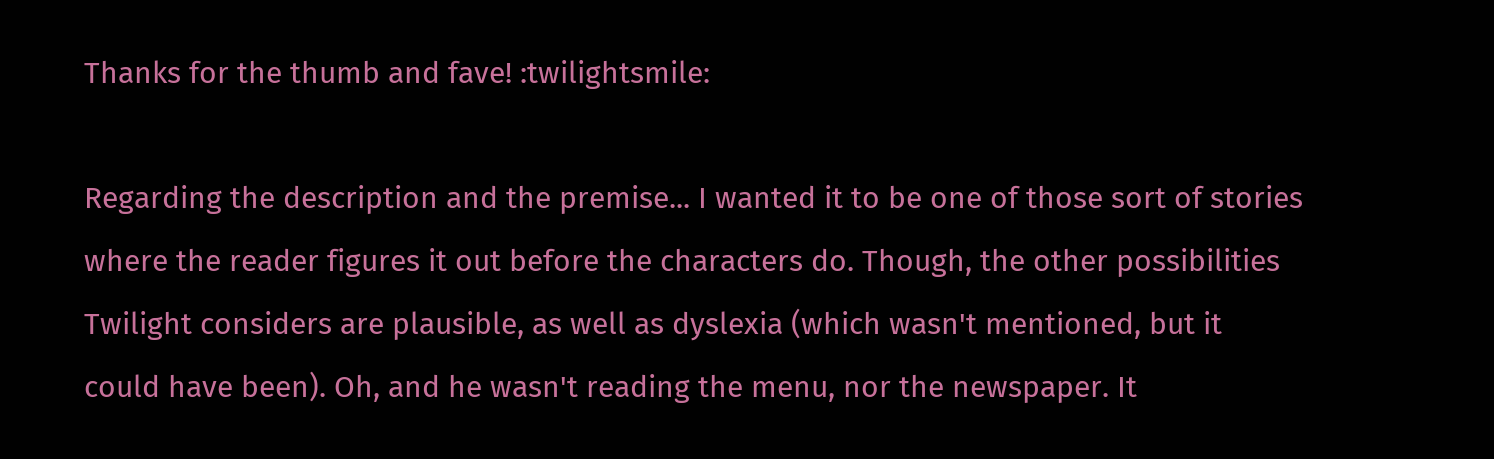Thanks for the thumb and fave! :twilightsmile:

Regarding the description and the premise... I wanted it to be one of those sort of stories where the reader figures it out before the characters do. Though, the other possibilities Twilight considers are plausible, as well as dyslexia (which wasn't mentioned, but it could have been). Oh, and he wasn't reading the menu, nor the newspaper. It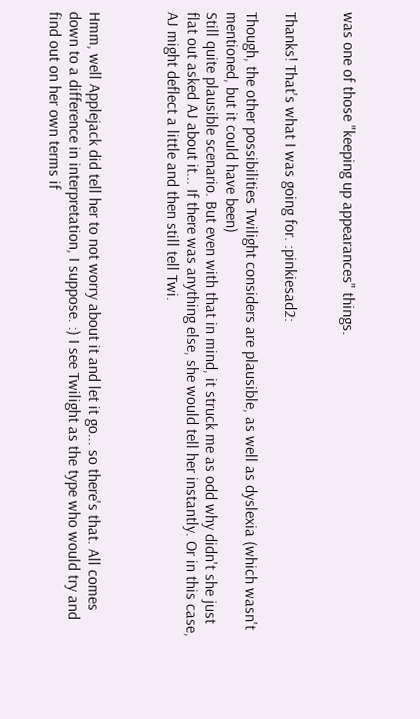was one of those "keeping up appearances" things.


Thanks! That's what I was going for. :pinkiesad2:

Though, the other possibilities Twilight considers are plausible, as well as dyslexia (which wasn't mentioned, but it could have been)
Still quite plausible scenario. But even with that in mind, it struck me as odd why didn't she just flat out asked AJ about it... If there was anything else, she would tell her instantly. Or in this case, AJ might deflect a little and then still tell Twi.



Hmm, well Applejack did tell her to not worry about it and let it go... so there's that. All comes down to a difference in interpretation, I suppose. :) I see Twilight as the type who would try and find out on her own terms if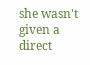she wasn't given a direct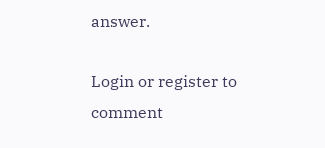answer.

Login or register to comment